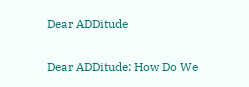Dear ADDitude

Dear ADDitude: How Do We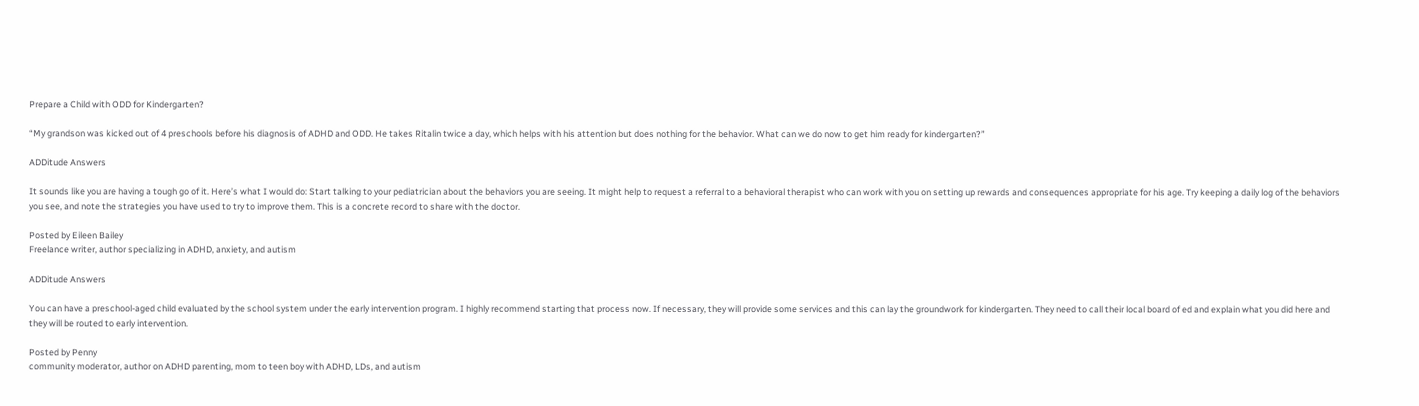Prepare a Child with ODD for Kindergarten?

“My grandson was kicked out of 4 preschools before his diagnosis of ADHD and ODD. He takes Ritalin twice a day, which helps with his attention but does nothing for the behavior. What can we do now to get him ready for kindergarten?”

ADDitude Answers

It sounds like you are having a tough go of it. Here’s what I would do: Start talking to your pediatrician about the behaviors you are seeing. It might help to request a referral to a behavioral therapist who can work with you on setting up rewards and consequences appropriate for his age. Try keeping a daily log of the behaviors you see, and note the strategies you have used to try to improve them. This is a concrete record to share with the doctor.

Posted by Eileen Bailey
Freelance writer, author specializing in ADHD, anxiety, and autism

ADDitude Answers

You can have a preschool-aged child evaluated by the school system under the early intervention program. I highly recommend starting that process now. If necessary, they will provide some services and this can lay the groundwork for kindergarten. They need to call their local board of ed and explain what you did here and they will be routed to early intervention.

Posted by Penny
community moderator, author on ADHD parenting, mom to teen boy with ADHD, LDs, and autism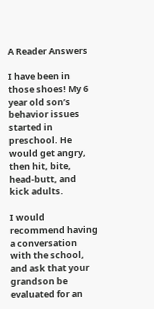A Reader Answers

I have been in those shoes! My 6 year old son’s behavior issues started in preschool. He would get angry, then hit, bite, head-butt, and kick adults.

I would recommend having a conversation with the school, and ask that your grandson be evaluated for an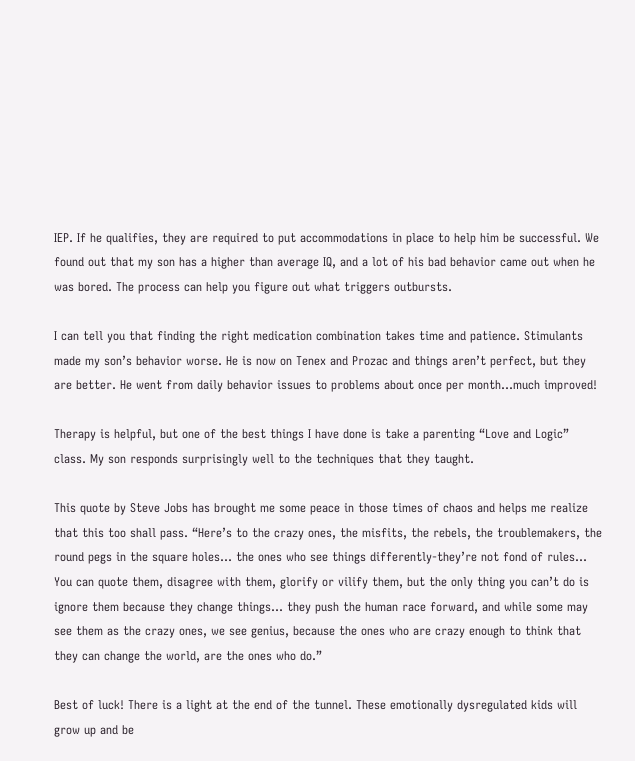IEP. If he qualifies, they are required to put accommodations in place to help him be successful. We found out that my son has a higher than average IQ, and a lot of his bad behavior came out when he was bored. The process can help you figure out what triggers outbursts.

I can tell you that finding the right medication combination takes time and patience. Stimulants made my son’s behavior worse. He is now on Tenex and Prozac and things aren’t perfect, but they are better. He went from daily behavior issues to problems about once per month…much improved!

Therapy is helpful, but one of the best things I have done is take a parenting “Love and Logic” class. My son responds surprisingly well to the techniques that they taught.

This quote by Steve Jobs has brought me some peace in those times of chaos and helps me realize that this too shall pass. “Here’s to the crazy ones, the misfits, the rebels, the troublemakers, the round pegs in the square holes… the ones who see things differently-they’re not fond of rules… You can quote them, disagree with them, glorify or vilify them, but the only thing you can’t do is ignore them because they change things… they push the human race forward, and while some may see them as the crazy ones, we see genius, because the ones who are crazy enough to think that they can change the world, are the ones who do.”

Best of luck! There is a light at the end of the tunnel. These emotionally dysregulated kids will grow up and be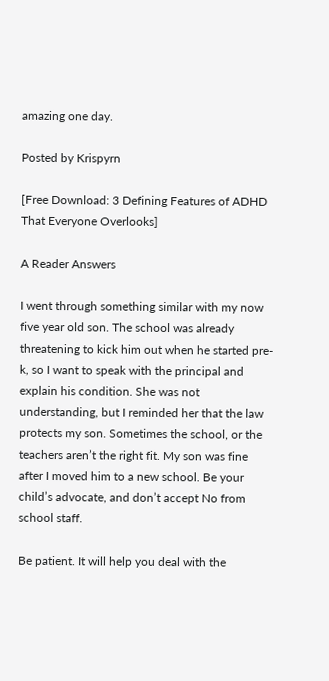amazing one day.

Posted by Krispyrn

[Free Download: 3 Defining Features of ADHD That Everyone Overlooks]

A Reader Answers

I went through something similar with my now five year old son. The school was already threatening to kick him out when he started pre-k, so I want to speak with the principal and explain his condition. She was not understanding, but I reminded her that the law protects my son. Sometimes the school, or the teachers aren’t the right fit. My son was fine after I moved him to a new school. Be your child’s advocate, and don’t accept No from school staff.

Be patient. It will help you deal with the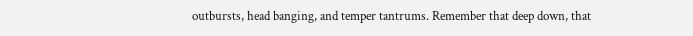outbursts, head banging, and temper tantrums. Remember that deep down, that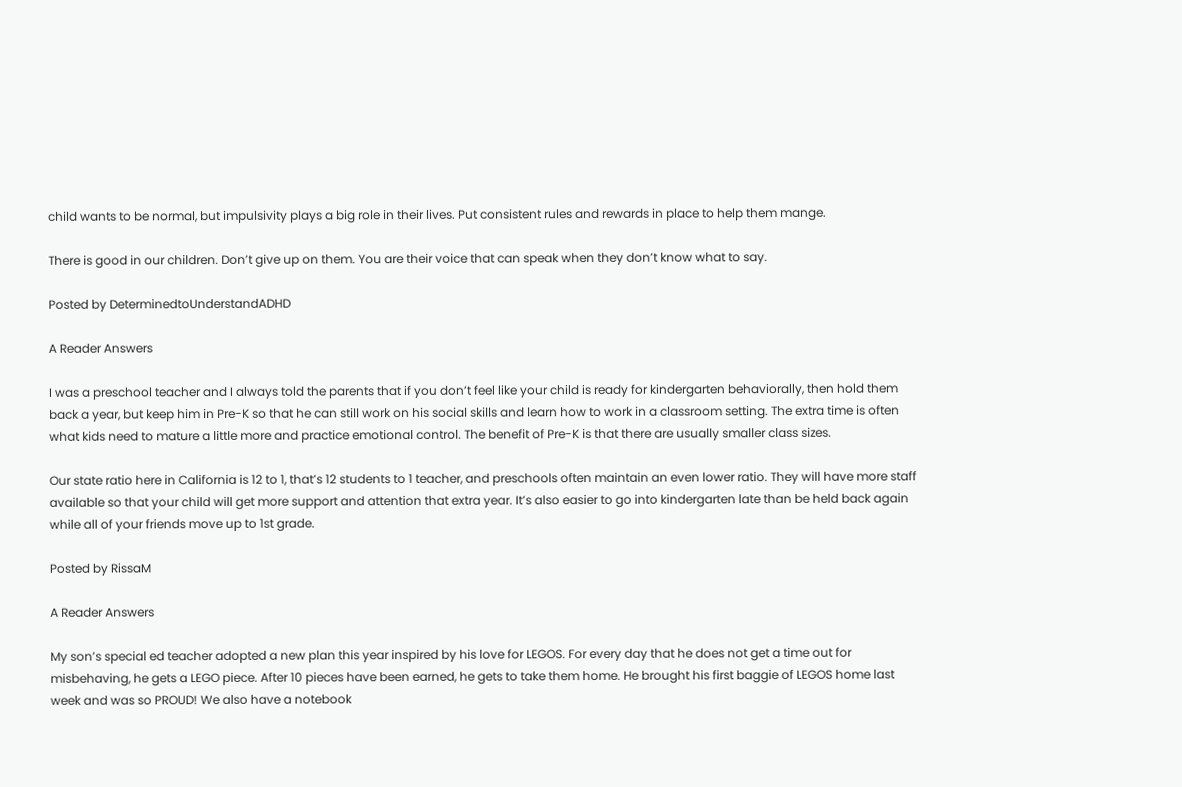child wants to be normal, but impulsivity plays a big role in their lives. Put consistent rules and rewards in place to help them mange.

There is good in our children. Don’t give up on them. You are their voice that can speak when they don’t know what to say.

Posted by DeterminedtoUnderstandADHD

A Reader Answers

I was a preschool teacher and I always told the parents that if you don’t feel like your child is ready for kindergarten behaviorally, then hold them back a year, but keep him in Pre-K so that he can still work on his social skills and learn how to work in a classroom setting. The extra time is often what kids need to mature a little more and practice emotional control. The benefit of Pre-K is that there are usually smaller class sizes.

Our state ratio here in California is 12 to 1, that’s 12 students to 1 teacher, and preschools often maintain an even lower ratio. They will have more staff available so that your child will get more support and attention that extra year. It’s also easier to go into kindergarten late than be held back again while all of your friends move up to 1st grade.

Posted by RissaM

A Reader Answers

My son’s special ed teacher adopted a new plan this year inspired by his love for LEGOS. For every day that he does not get a time out for misbehaving, he gets a LEGO piece. After 10 pieces have been earned, he gets to take them home. He brought his first baggie of LEGOS home last week and was so PROUD! We also have a notebook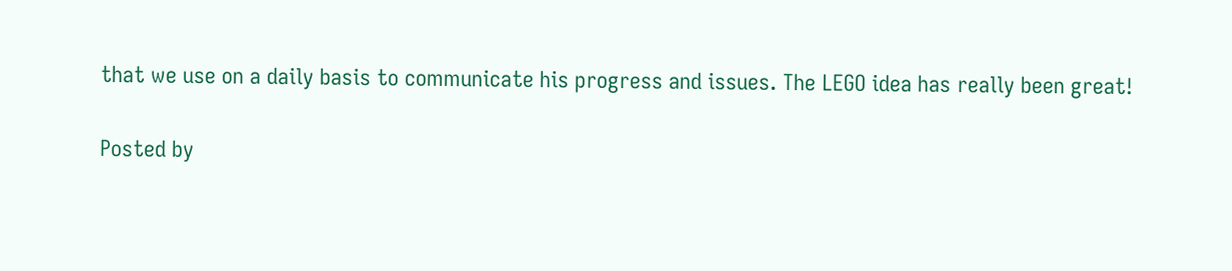that we use on a daily basis to communicate his progress and issues. The LEGO idea has really been great!

Posted by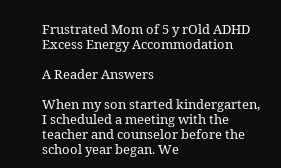Frustrated Mom of 5 y rOld ADHD Excess Energy Accommodation

A Reader Answers

When my son started kindergarten, I scheduled a meeting with the teacher and counselor before the school year began. We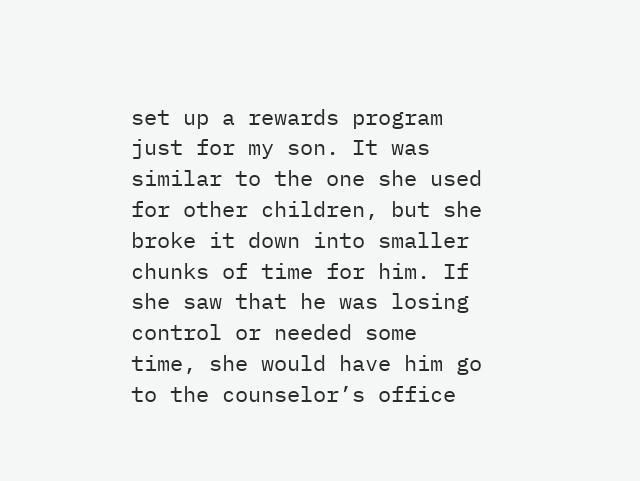set up a rewards program just for my son. It was similar to the one she used for other children, but she broke it down into smaller chunks of time for him. If she saw that he was losing control or needed some time, she would have him go to the counselor’s office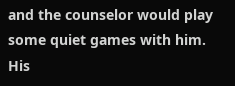and the counselor would play some quiet games with him. His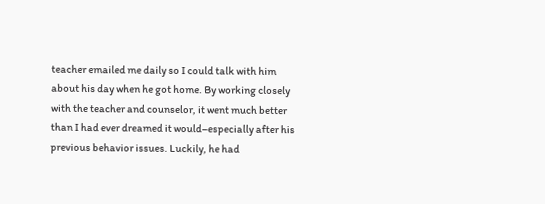teacher emailed me daily so I could talk with him about his day when he got home. By working closely with the teacher and counselor, it went much better than I had ever dreamed it would–especially after his previous behavior issues. Luckily, he had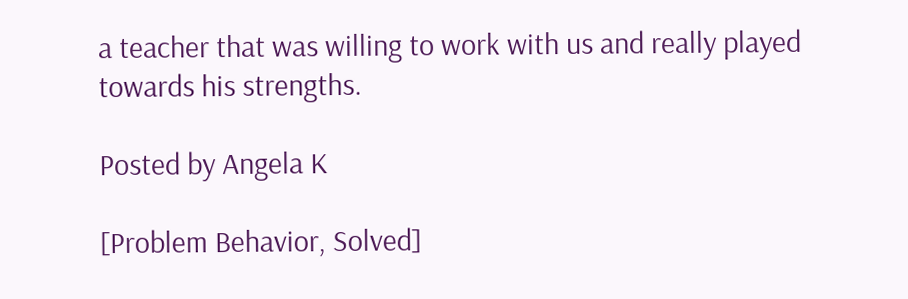a teacher that was willing to work with us and really played towards his strengths.

Posted by Angela K

[Problem Behavior, Solved]